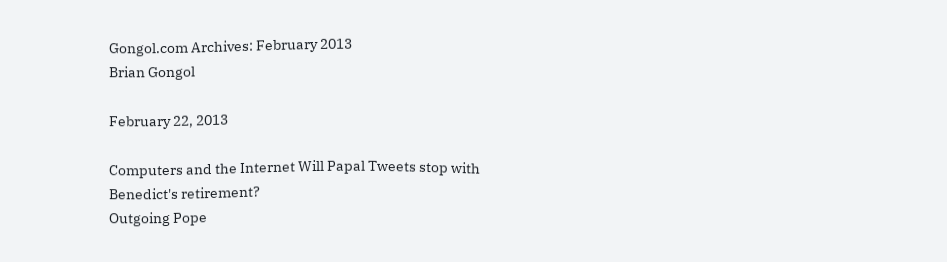Gongol.com Archives: February 2013
Brian Gongol

February 22, 2013

Computers and the Internet Will Papal Tweets stop with Benedict's retirement?
Outgoing Pope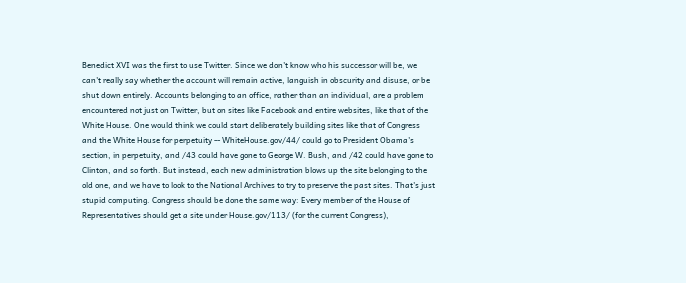Benedict XVI was the first to use Twitter. Since we don't know who his successor will be, we can't really say whether the account will remain active, languish in obscurity and disuse, or be shut down entirely. Accounts belonging to an office, rather than an individual, are a problem encountered not just on Twitter, but on sites like Facebook and entire websites, like that of the White House. One would think we could start deliberately building sites like that of Congress and the White House for perpetuity -- WhiteHouse.gov/44/ could go to President Obama's section, in perpetuity, and /43 could have gone to George W. Bush, and /42 could have gone to Clinton, and so forth. But instead, each new administration blows up the site belonging to the old one, and we have to look to the National Archives to try to preserve the past sites. That's just stupid computing. Congress should be done the same way: Every member of the House of Representatives should get a site under House.gov/113/ (for the current Congress),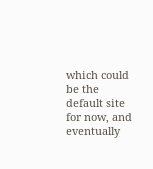which could be the default site for now, and eventually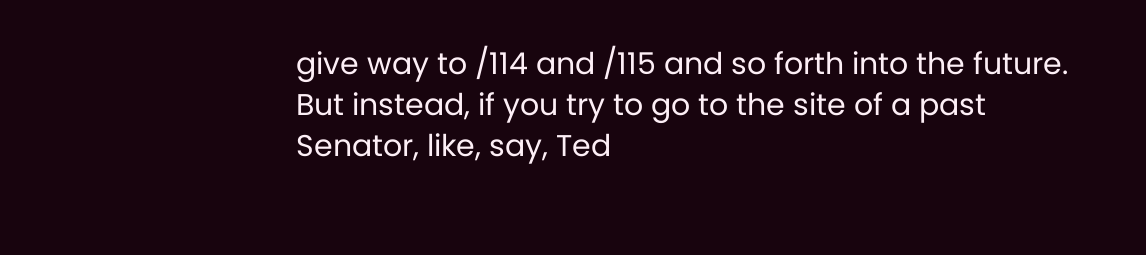give way to /114 and /115 and so forth into the future. But instead, if you try to go to the site of a past Senator, like, say, Ted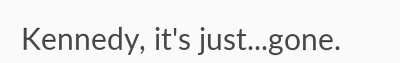Kennedy, it's just...gone.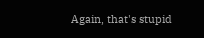Again, that's stupid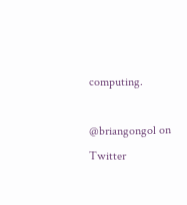computing.

@briangongol on Twitter